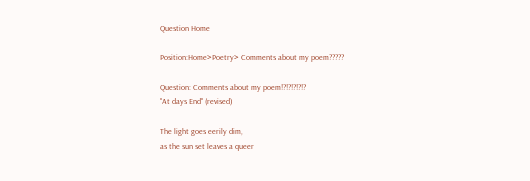Question Home

Position:Home>Poetry> Comments about my poem?????

Question: Comments about my poem!?!?!?!?!?
"At days End" (revised)

The light goes eerily dim,
as the sun set leaves a queer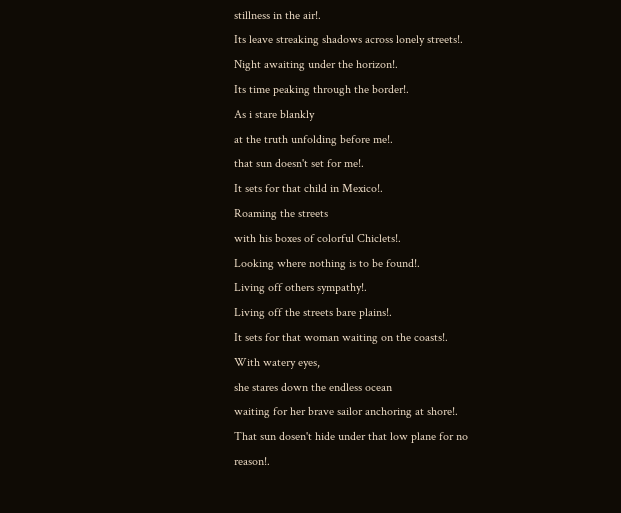stillness in the air!.
Its leave streaking shadows across lonely streets!.
Night awaiting under the horizon!.
Its time peaking through the border!.
As i stare blankly
at the truth unfolding before me!.
that sun doesn't set for me!.
It sets for that child in Mexico!.
Roaming the streets
with his boxes of colorful Chiclets!.
Looking where nothing is to be found!.
Living off others sympathy!.
Living off the streets bare plains!.
It sets for that woman waiting on the coasts!.
With watery eyes,
she stares down the endless ocean
waiting for her brave sailor anchoring at shore!.
That sun dosen't hide under that low plane for no reason!.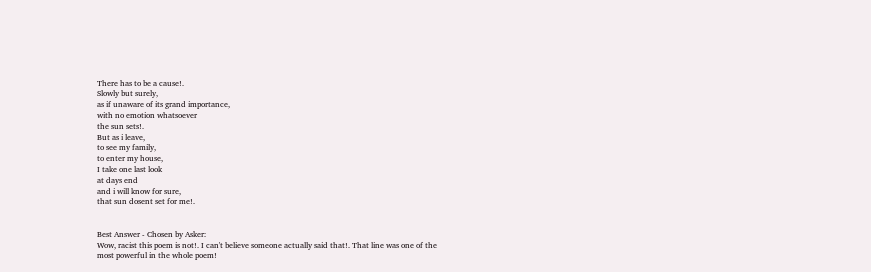There has to be a cause!.
Slowly but surely,
as if unaware of its grand importance,
with no emotion whatsoever
the sun sets!.
But as i leave,
to see my family,
to enter my house,
I take one last look
at days end
and i will know for sure,
that sun dosent set for me!.


Best Answer - Chosen by Asker:
Wow, racist this poem is not!. I can't believe someone actually said that!. That line was one of the most powerful in the whole poem!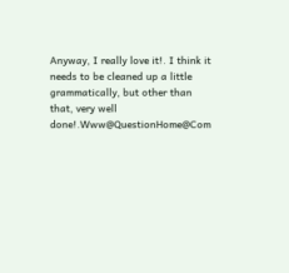Anyway, I really love it!. I think it needs to be cleaned up a little grammatically, but other than that, very well done!.Www@QuestionHome@Com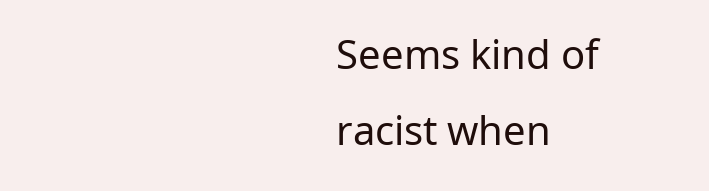Seems kind of racist when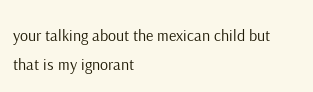your talking about the mexican child but that is my ignorant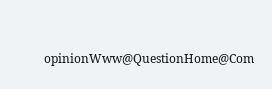opinionWww@QuestionHome@Com